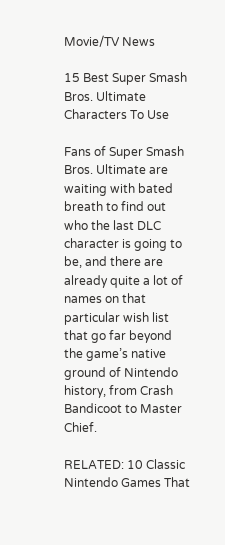Movie/TV News

15 Best Super Smash Bros. Ultimate Characters To Use

Fans of Super Smash Bros. Ultimate are waiting with bated breath to find out who the last DLC character is going to be, and there are already quite a lot of names on that particular wish list that go far beyond the game’s native ground of Nintendo history, from Crash Bandicoot to Master Chief.

RELATED: 10 Classic Nintendo Games That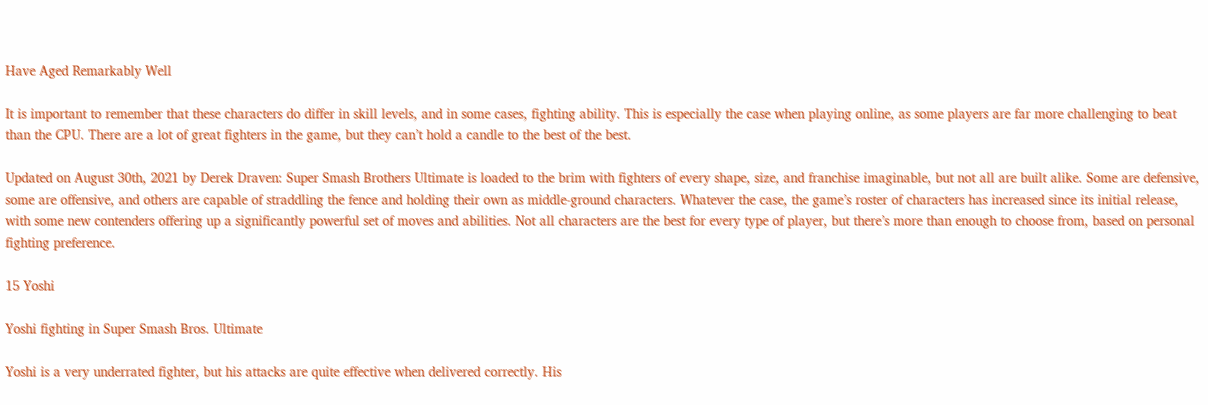Have Aged Remarkably Well

It is important to remember that these characters do differ in skill levels, and in some cases, fighting ability. This is especially the case when playing online, as some players are far more challenging to beat than the CPU. There are a lot of great fighters in the game, but they can’t hold a candle to the best of the best.

Updated on August 30th, 2021 by Derek Draven: Super Smash Brothers Ultimate is loaded to the brim with fighters of every shape, size, and franchise imaginable, but not all are built alike. Some are defensive, some are offensive, and others are capable of straddling the fence and holding their own as middle-ground characters. Whatever the case, the game’s roster of characters has increased since its initial release, with some new contenders offering up a significantly powerful set of moves and abilities. Not all characters are the best for every type of player, but there’s more than enough to choose from, based on personal fighting preference.

15 Yoshi

Yoshi fighting in Super Smash Bros. Ultimate

Yoshi is a very underrated fighter, but his attacks are quite effective when delivered correctly. His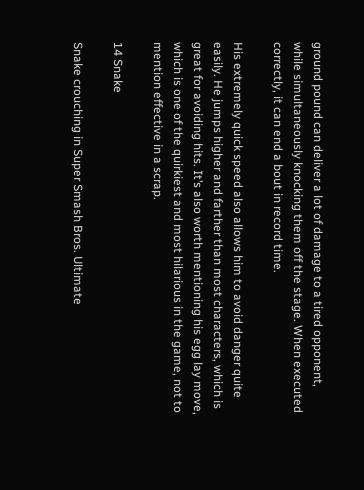ground pound can deliver a lot of damage to a tired opponent, while simultaneously knocking them off the stage. When executed correctly, it can end a bout in record time.

His extremely quick speed also allows him to avoid danger quite easily. He jumps higher and farther than most characters, which is great for avoiding hits. It’s also worth mentioning his egg lay move, which is one of the quirkiest and most hilarious in the game, not to mention effective in a scrap.

14 Snake

Snake crouching in Super Smash Bros. Ultimate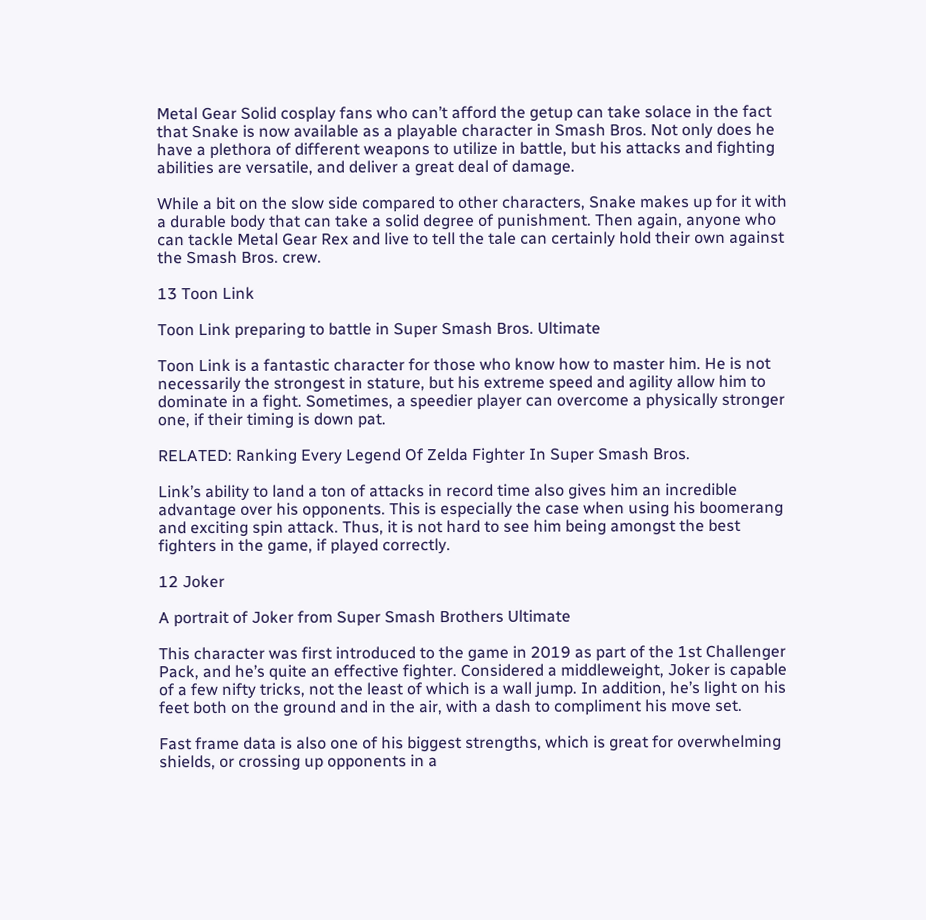Metal Gear Solid cosplay fans who can’t afford the getup can take solace in the fact that Snake is now available as a playable character in Smash Bros. Not only does he have a plethora of different weapons to utilize in battle, but his attacks and fighting abilities are versatile, and deliver a great deal of damage.

While a bit on the slow side compared to other characters, Snake makes up for it with a durable body that can take a solid degree of punishment. Then again, anyone who can tackle Metal Gear Rex and live to tell the tale can certainly hold their own against the Smash Bros. crew.

13 Toon Link

Toon Link preparing to battle in Super Smash Bros. Ultimate

Toon Link is a fantastic character for those who know how to master him. He is not necessarily the strongest in stature, but his extreme speed and agility allow him to dominate in a fight. Sometimes, a speedier player can overcome a physically stronger one, if their timing is down pat.

RELATED: Ranking Every Legend Of Zelda Fighter In Super Smash Bros.

Link’s ability to land a ton of attacks in record time also gives him an incredible advantage over his opponents. This is especially the case when using his boomerang and exciting spin attack. Thus, it is not hard to see him being amongst the best fighters in the game, if played correctly.

12 Joker

A portrait of Joker from Super Smash Brothers Ultimate

This character was first introduced to the game in 2019 as part of the 1st Challenger Pack, and he’s quite an effective fighter. Considered a middleweight, Joker is capable of a few nifty tricks, not the least of which is a wall jump. In addition, he’s light on his feet both on the ground and in the air, with a dash to compliment his move set.

Fast frame data is also one of his biggest strengths, which is great for overwhelming shields, or crossing up opponents in a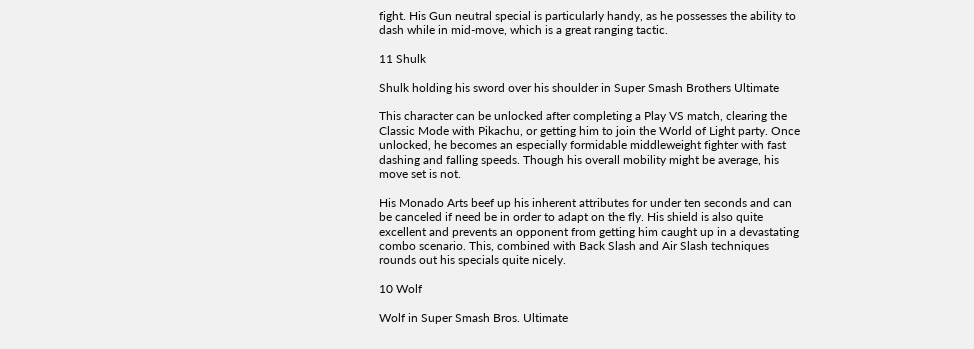fight. His Gun neutral special is particularly handy, as he possesses the ability to dash while in mid-move, which is a great ranging tactic.

11 Shulk

Shulk holding his sword over his shoulder in Super Smash Brothers Ultimate

This character can be unlocked after completing a Play VS match, clearing the Classic Mode with Pikachu, or getting him to join the World of Light party. Once unlocked, he becomes an especially formidable middleweight fighter with fast dashing and falling speeds. Though his overall mobility might be average, his move set is not.

His Monado Arts beef up his inherent attributes for under ten seconds and can be canceled if need be in order to adapt on the fly. His shield is also quite excellent and prevents an opponent from getting him caught up in a devastating combo scenario. This, combined with Back Slash and Air Slash techniques rounds out his specials quite nicely.

10 Wolf

Wolf in Super Smash Bros. Ultimate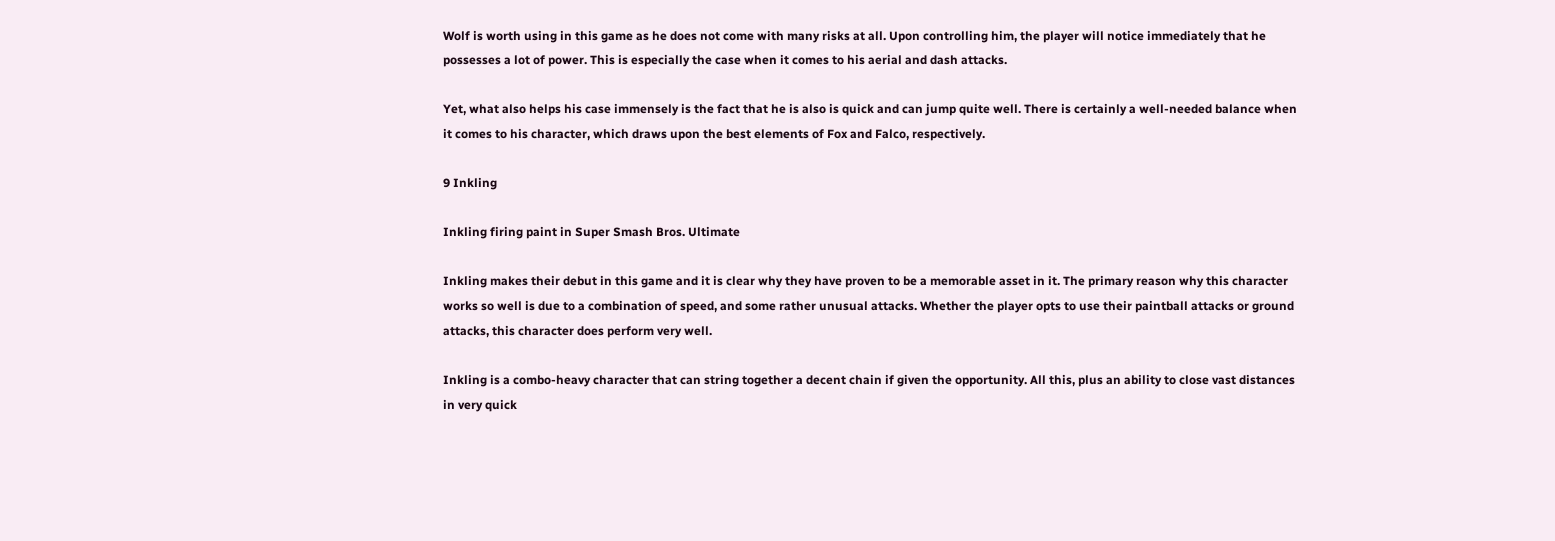Wolf is worth using in this game as he does not come with many risks at all. Upon controlling him, the player will notice immediately that he possesses a lot of power. This is especially the case when it comes to his aerial and dash attacks.

Yet, what also helps his case immensely is the fact that he is also is quick and can jump quite well. There is certainly a well-needed balance when it comes to his character, which draws upon the best elements of Fox and Falco, respectively.

9 Inkling

Inkling firing paint in Super Smash Bros. Ultimate

Inkling makes their debut in this game and it is clear why they have proven to be a memorable asset in it. The primary reason why this character works so well is due to a combination of speed, and some rather unusual attacks. Whether the player opts to use their paintball attacks or ground attacks, this character does perform very well.

Inkling is a combo-heavy character that can string together a decent chain if given the opportunity. All this, plus an ability to close vast distances in very quick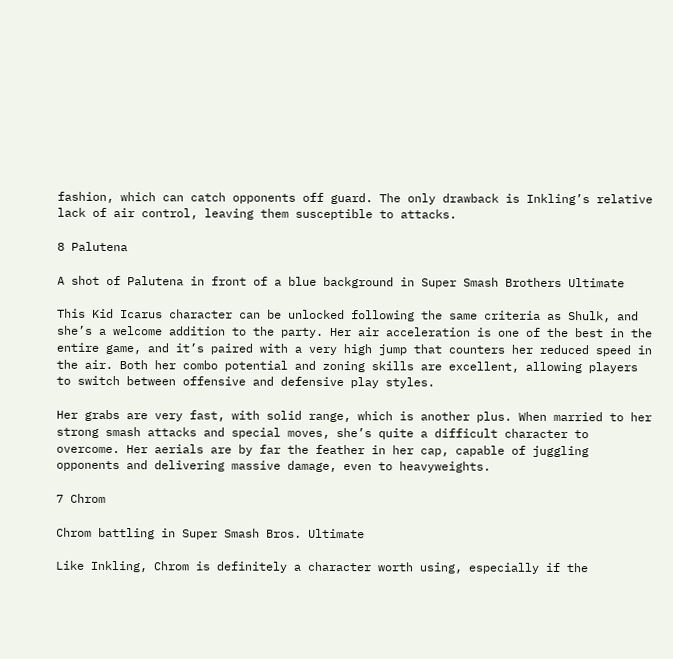fashion, which can catch opponents off guard. The only drawback is Inkling’s relative lack of air control, leaving them susceptible to attacks.

8 Palutena

A shot of Palutena in front of a blue background in Super Smash Brothers Ultimate

This Kid Icarus character can be unlocked following the same criteria as Shulk, and she’s a welcome addition to the party. Her air acceleration is one of the best in the entire game, and it’s paired with a very high jump that counters her reduced speed in the air. Both her combo potential and zoning skills are excellent, allowing players to switch between offensive and defensive play styles.

Her grabs are very fast, with solid range, which is another plus. When married to her strong smash attacks and special moves, she’s quite a difficult character to overcome. Her aerials are by far the feather in her cap, capable of juggling opponents and delivering massive damage, even to heavyweights.

7 Chrom

Chrom battling in Super Smash Bros. Ultimate

Like Inkling, Chrom is definitely a character worth using, especially if the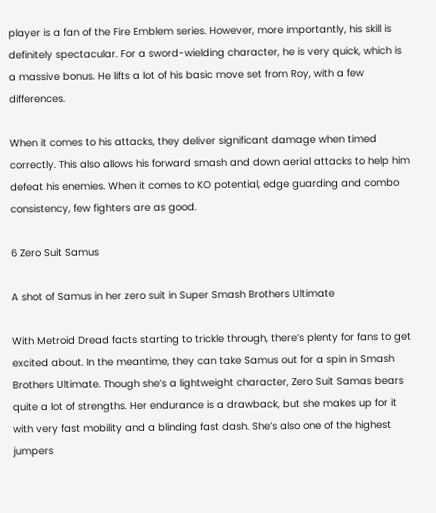player is a fan of the Fire Emblem series. However, more importantly, his skill is definitely spectacular. For a sword-wielding character, he is very quick, which is a massive bonus. He lifts a lot of his basic move set from Roy, with a few differences.

When it comes to his attacks, they deliver significant damage when timed correctly. This also allows his forward smash and down aerial attacks to help him defeat his enemies. When it comes to KO potential, edge guarding and combo consistency, few fighters are as good.

6 Zero Suit Samus

A shot of Samus in her zero suit in Super Smash Brothers Ultimate

With Metroid Dread facts starting to trickle through, there’s plenty for fans to get excited about. In the meantime, they can take Samus out for a spin in Smash Brothers Ultimate. Though she’s a lightweight character, Zero Suit Samas bears quite a lot of strengths. Her endurance is a drawback, but she makes up for it with very fast mobility and a blinding fast dash. She’s also one of the highest jumpers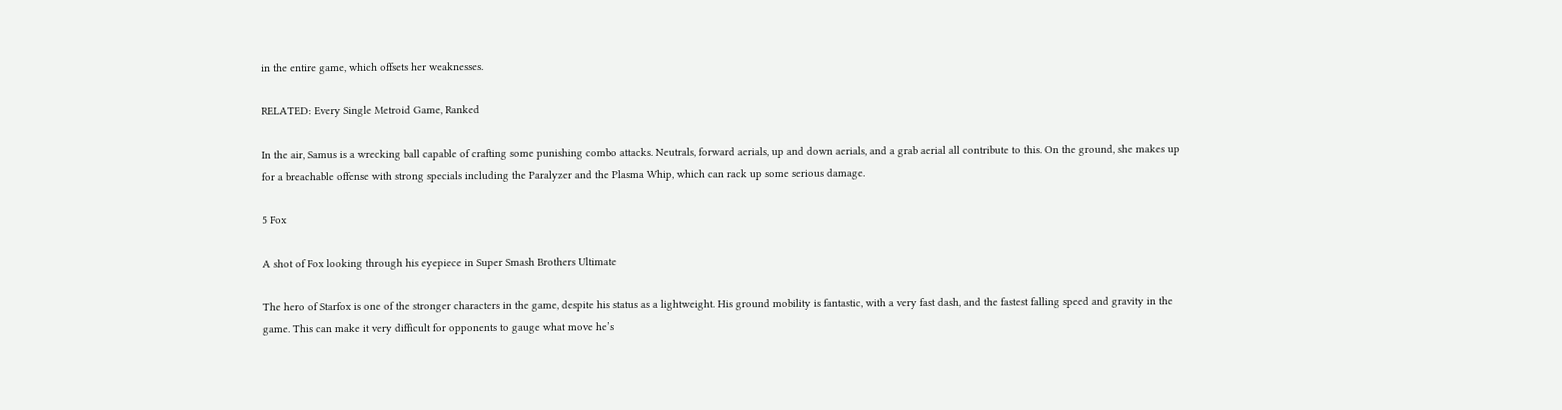in the entire game, which offsets her weaknesses.

RELATED: Every Single Metroid Game, Ranked

In the air, Samus is a wrecking ball capable of crafting some punishing combo attacks. Neutrals, forward aerials, up and down aerials, and a grab aerial all contribute to this. On the ground, she makes up for a breachable offense with strong specials including the Paralyzer and the Plasma Whip, which can rack up some serious damage.

5 Fox

A shot of Fox looking through his eyepiece in Super Smash Brothers Ultimate

The hero of Starfox is one of the stronger characters in the game, despite his status as a lightweight. His ground mobility is fantastic, with a very fast dash, and the fastest falling speed and gravity in the game. This can make it very difficult for opponents to gauge what move he’s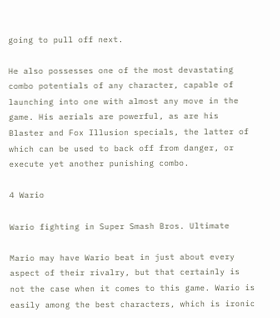going to pull off next.

He also possesses one of the most devastating combo potentials of any character, capable of launching into one with almost any move in the game. His aerials are powerful, as are his Blaster and Fox Illusion specials, the latter of which can be used to back off from danger, or execute yet another punishing combo.

4 Wario

Wario fighting in Super Smash Bros. Ultimate

Mario may have Wario beat in just about every aspect of their rivalry, but that certainly is not the case when it comes to this game. Wario is easily among the best characters, which is ironic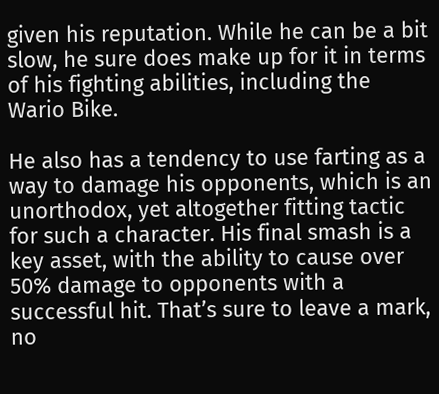given his reputation. While he can be a bit slow, he sure does make up for it in terms of his fighting abilities, including the Wario Bike.

He also has a tendency to use farting as a way to damage his opponents, which is an unorthodox, yet altogether fitting tactic for such a character. His final smash is a key asset, with the ability to cause over 50% damage to opponents with a successful hit. That’s sure to leave a mark, no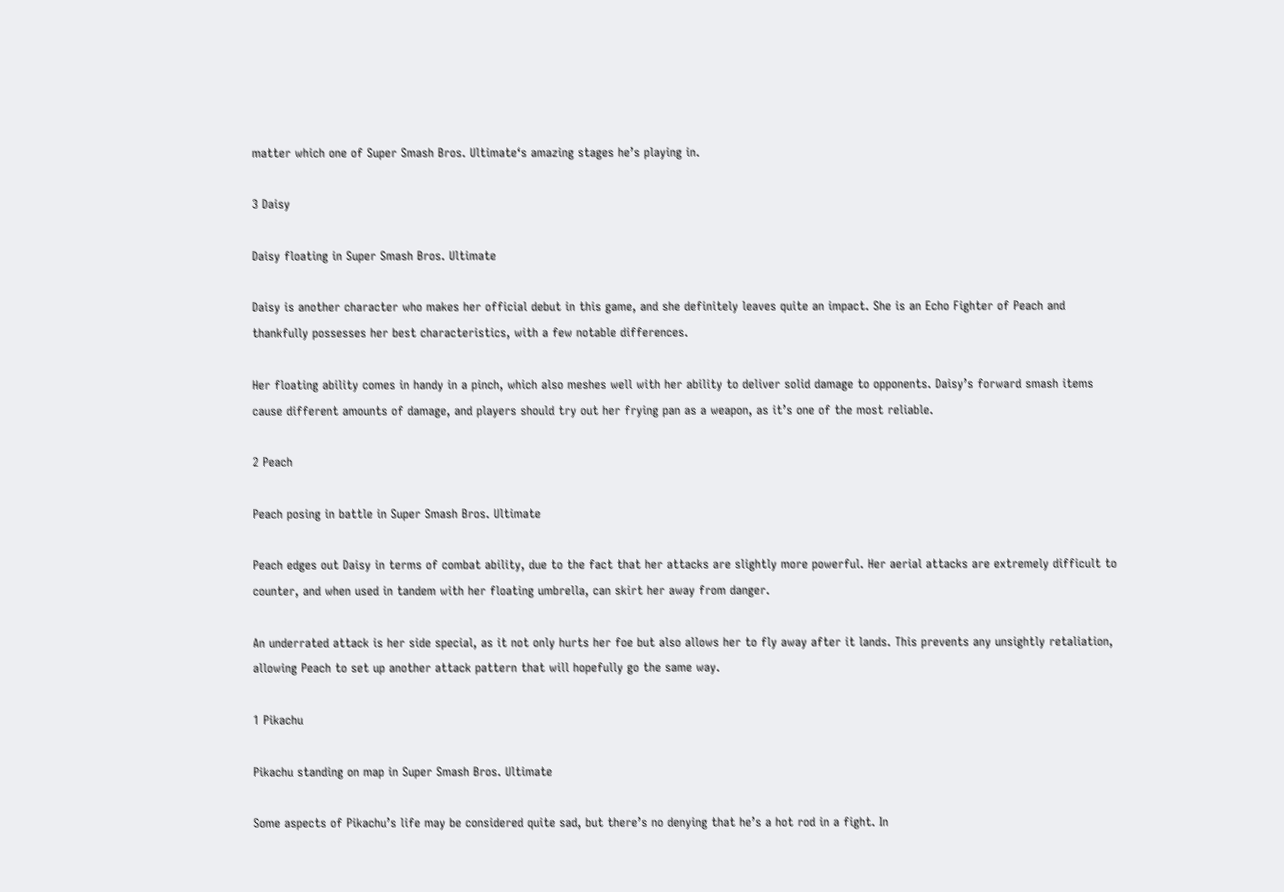matter which one of Super Smash Bros. Ultimate‘s amazing stages he’s playing in.

3 Daisy

Daisy floating in Super Smash Bros. Ultimate

Daisy is another character who makes her official debut in this game, and she definitely leaves quite an impact. She is an Echo Fighter of Peach and thankfully possesses her best characteristics, with a few notable differences.

Her floating ability comes in handy in a pinch, which also meshes well with her ability to deliver solid damage to opponents. Daisy’s forward smash items cause different amounts of damage, and players should try out her frying pan as a weapon, as it’s one of the most reliable.

2 Peach

Peach posing in battle in Super Smash Bros. Ultimate

Peach edges out Daisy in terms of combat ability, due to the fact that her attacks are slightly more powerful. Her aerial attacks are extremely difficult to counter, and when used in tandem with her floating umbrella, can skirt her away from danger.

An underrated attack is her side special, as it not only hurts her foe but also allows her to fly away after it lands. This prevents any unsightly retaliation, allowing Peach to set up another attack pattern that will hopefully go the same way.

1 Pikachu

Pikachu standing on map in Super Smash Bros. Ultimate

Some aspects of Pikachu’s life may be considered quite sad, but there’s no denying that he’s a hot rod in a fight. In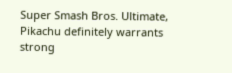Super Smash Bros. Ultimate, Pikachu definitely warrants strong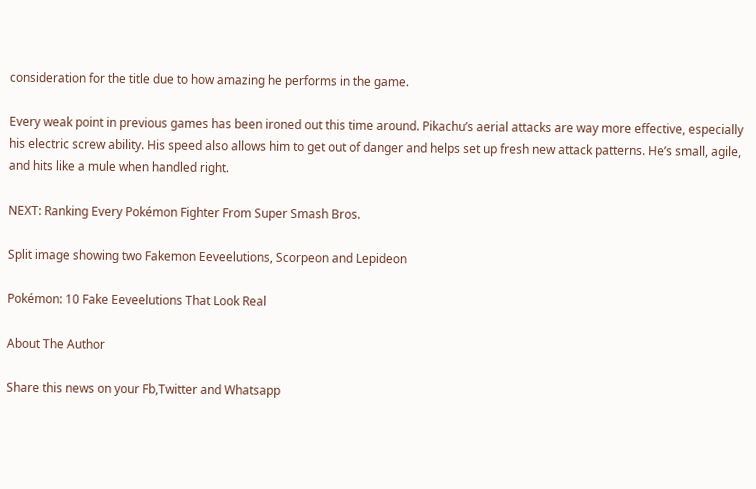consideration for the title due to how amazing he performs in the game.

Every weak point in previous games has been ironed out this time around. Pikachu’s aerial attacks are way more effective, especially his electric screw ability. His speed also allows him to get out of danger and helps set up fresh new attack patterns. He’s small, agile, and hits like a mule when handled right.

NEXT: Ranking Every Pokémon Fighter From Super Smash Bros.

Split image showing two Fakemon Eeveelutions, Scorpeon and Lepideon

Pokémon: 10 Fake Eeveelutions That Look Real

About The Author

Share this news on your Fb,Twitter and Whatsapp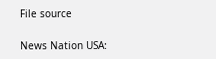File source

News Nation USA: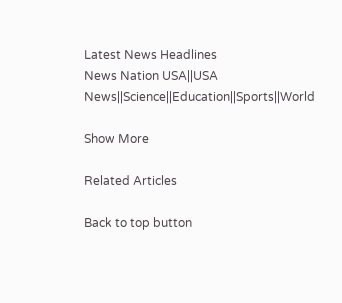Latest News Headlines
News Nation USA||USA News||Science||Education||Sports||World

Show More

Related Articles

Back to top button